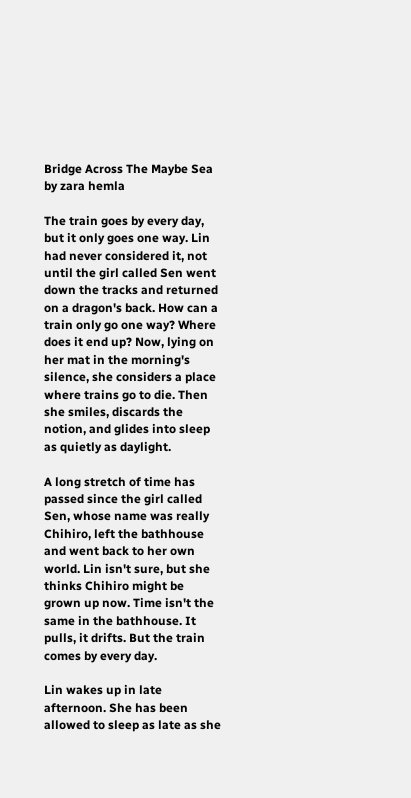Bridge Across The Maybe Sea
by zara hemla

The train goes by every day, but it only goes one way. Lin had never considered it, not until the girl called Sen went down the tracks and returned on a dragon's back. How can a train only go one way? Where does it end up? Now, lying on her mat in the morning's silence, she considers a place where trains go to die. Then she smiles, discards the notion, and glides into sleep as quietly as daylight.

A long stretch of time has passed since the girl called Sen, whose name was really Chihiro, left the bathhouse and went back to her own world. Lin isn't sure, but she thinks Chihiro might be grown up now. Time isn't the same in the bathhouse. It pulls, it drifts. But the train comes by every day.

Lin wakes up in late afternoon. She has been allowed to sleep as late as she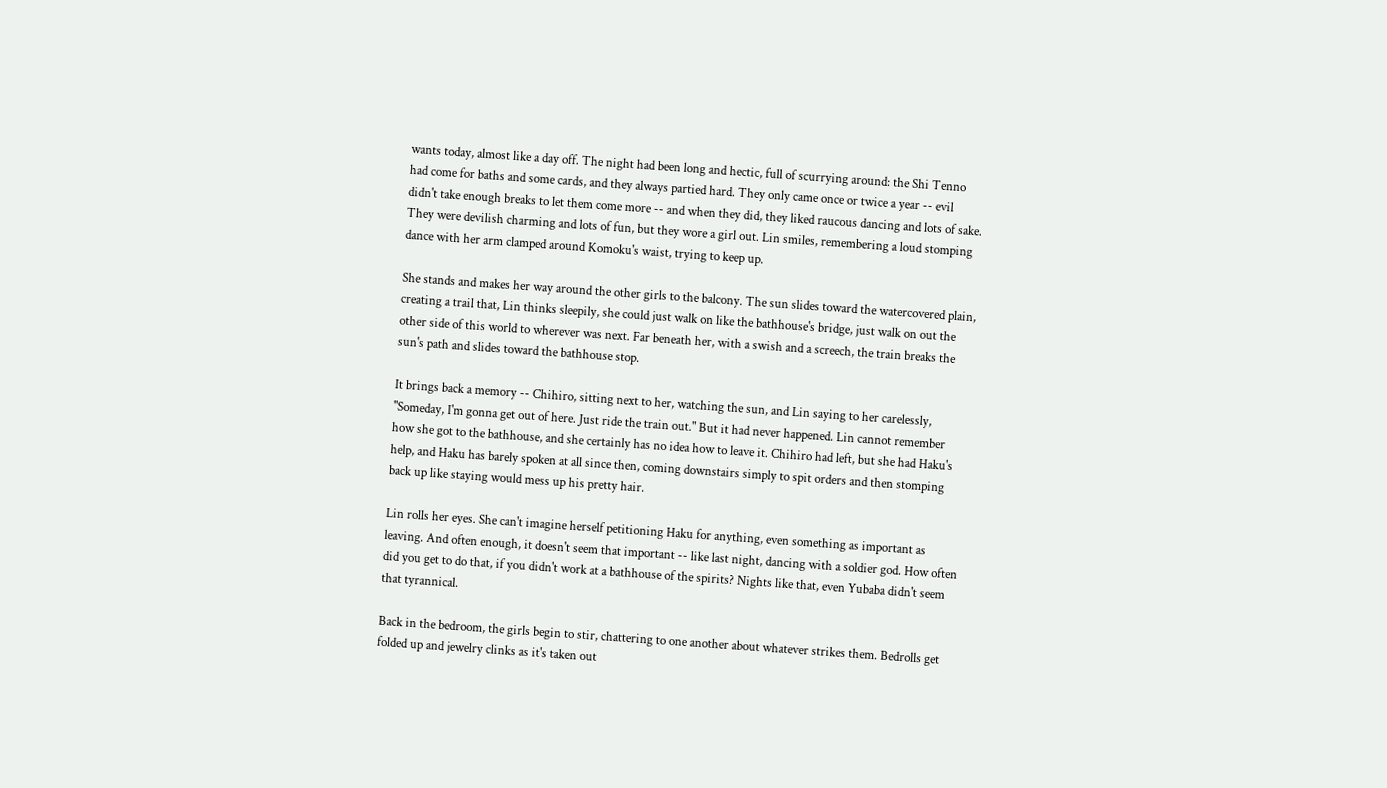wants today, almost like a day off. The night had been long and hectic, full of scurrying around: the Shi Tenno had come for baths and some cards, and they always partied hard. They only came once or twice a year -- evil didn't take enough breaks to let them come more -- and when they did, they liked raucous dancing and lots of sake. They were devilish charming and lots of fun, but they wore a girl out. Lin smiles, remembering a loud stomping dance with her arm clamped around Komoku's waist, trying to keep up.

She stands and makes her way around the other girls to the balcony. The sun slides toward the watercovered plain, creating a trail that, Lin thinks sleepily, she could just walk on like the bathhouse's bridge, just walk on out the other side of this world to wherever was next. Far beneath her, with a swish and a screech, the train breaks the sun's path and slides toward the bathhouse stop.

It brings back a memory -- Chihiro, sitting next to her, watching the sun, and Lin saying to her carelessly, "Someday, I'm gonna get out of here. Just ride the train out." But it had never happened. Lin cannot remember how she got to the bathhouse, and she certainly has no idea how to leave it. Chihiro had left, but she had Haku's help, and Haku has barely spoken at all since then, coming downstairs simply to spit orders and then stomping back up like staying would mess up his pretty hair.

Lin rolls her eyes. She can't imagine herself petitioning Haku for anything, even something as important as leaving. And often enough, it doesn't seem that important -- like last night, dancing with a soldier god. How often did you get to do that, if you didn't work at a bathhouse of the spirits? Nights like that, even Yubaba didn't seem that tyrannical.

Back in the bedroom, the girls begin to stir, chattering to one another about whatever strikes them. Bedrolls get folded up and jewelry clinks as it's taken out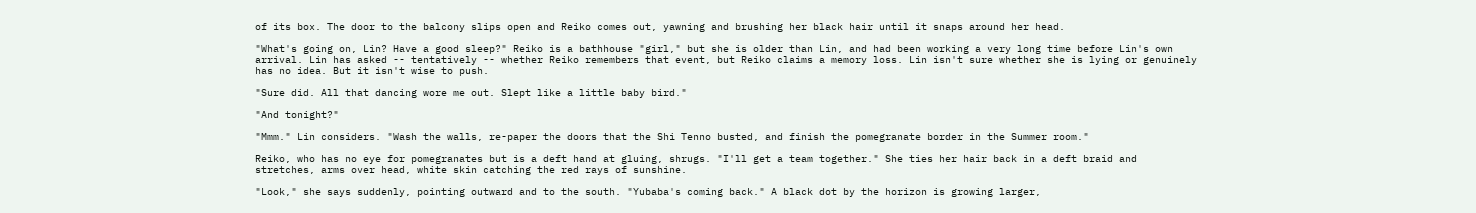of its box. The door to the balcony slips open and Reiko comes out, yawning and brushing her black hair until it snaps around her head.

"What's going on, Lin? Have a good sleep?" Reiko is a bathhouse "girl," but she is older than Lin, and had been working a very long time before Lin's own arrival. Lin has asked -- tentatively -- whether Reiko remembers that event, but Reiko claims a memory loss. Lin isn't sure whether she is lying or genuinely has no idea. But it isn't wise to push.

"Sure did. All that dancing wore me out. Slept like a little baby bird."

"And tonight?"

"Mmm." Lin considers. "Wash the walls, re-paper the doors that the Shi Tenno busted, and finish the pomegranate border in the Summer room."

Reiko, who has no eye for pomegranates but is a deft hand at gluing, shrugs. "I'll get a team together." She ties her hair back in a deft braid and stretches, arms over head, white skin catching the red rays of sunshine.

"Look," she says suddenly, pointing outward and to the south. "Yubaba's coming back." A black dot by the horizon is growing larger,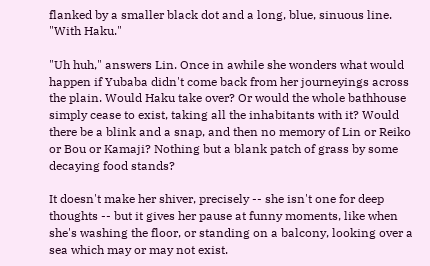flanked by a smaller black dot and a long, blue, sinuous line. "With Haku."

"Uh huh," answers Lin. Once in awhile she wonders what would happen if Yubaba didn't come back from her journeyings across the plain. Would Haku take over? Or would the whole bathhouse simply cease to exist, taking all the inhabitants with it? Would there be a blink and a snap, and then no memory of Lin or Reiko or Bou or Kamaji? Nothing but a blank patch of grass by some decaying food stands?

It doesn't make her shiver, precisely -- she isn't one for deep thoughts -- but it gives her pause at funny moments, like when she's washing the floor, or standing on a balcony, looking over a sea which may or may not exist.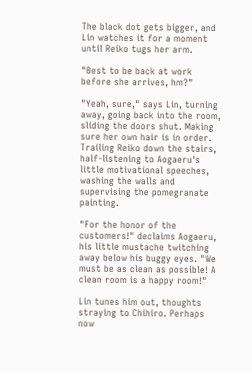The black dot gets bigger, and Lin watches it for a moment until Reiko tugs her arm.

"Best to be back at work before she arrives, hm?"

"Yeah, sure," says Lin, turning away, going back into the room, sliding the doors shut. Making sure her own hair is in order. Trailing Reiko down the stairs, half-listening to Aogaeru's little motivational speeches, washing the walls and supervising the pomegranate painting.

"For the honor of the customers!" declaims Aogaeru, his little mustache twitching away below his buggy eyes. "We must be as clean as possible! A clean room is a happy room!"

Lin tunes him out, thoughts straying to Chihiro. Perhaps now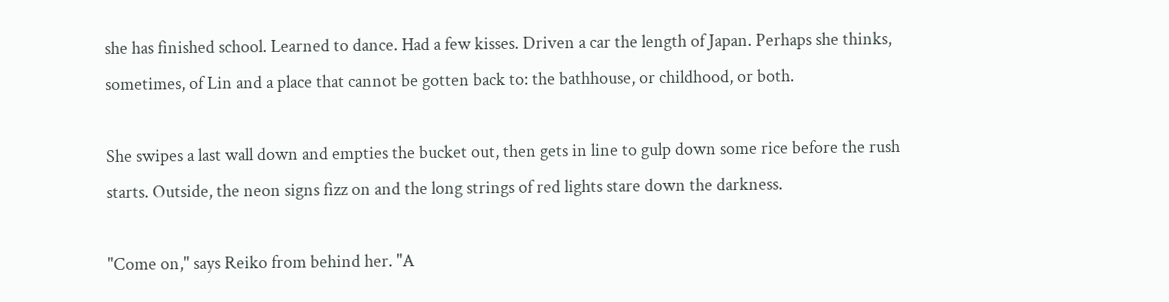she has finished school. Learned to dance. Had a few kisses. Driven a car the length of Japan. Perhaps she thinks, sometimes, of Lin and a place that cannot be gotten back to: the bathhouse, or childhood, or both.

She swipes a last wall down and empties the bucket out, then gets in line to gulp down some rice before the rush starts. Outside, the neon signs fizz on and the long strings of red lights stare down the darkness.

"Come on," says Reiko from behind her. "A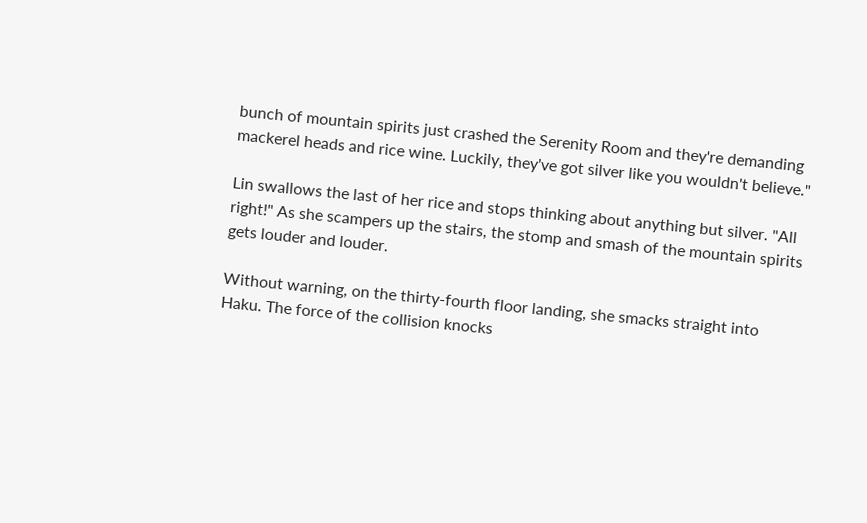bunch of mountain spirits just crashed the Serenity Room and they're demanding mackerel heads and rice wine. Luckily, they've got silver like you wouldn't believe."

Lin swallows the last of her rice and stops thinking about anything but silver. "All right!" As she scampers up the stairs, the stomp and smash of the mountain spirits gets louder and louder.

Without warning, on the thirty-fourth floor landing, she smacks straight into Haku. The force of the collision knocks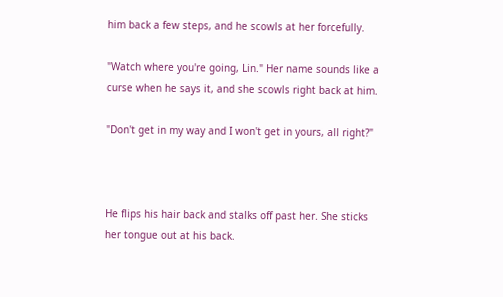him back a few steps, and he scowls at her forcefully.

"Watch where you're going, Lin." Her name sounds like a curse when he says it, and she scowls right back at him.

"Don't get in my way and I won't get in yours, all right?"



He flips his hair back and stalks off past her. She sticks her tongue out at his back.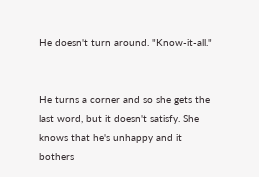He doesn't turn around. "Know-it-all."


He turns a corner and so she gets the last word, but it doesn't satisfy. She knows that he's unhappy and it bothers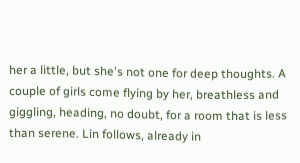her a little, but she's not one for deep thoughts. A couple of girls come flying by her, breathless and giggling, heading, no doubt, for a room that is less than serene. Lin follows, already in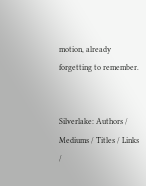motion, already forgetting to remember.


Silverlake: Authors / Mediums / Titles / Links /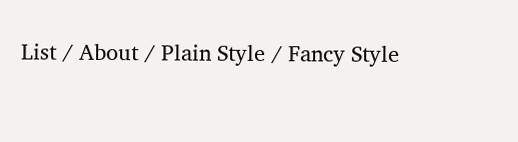List / About / Plain Style / Fancy Style